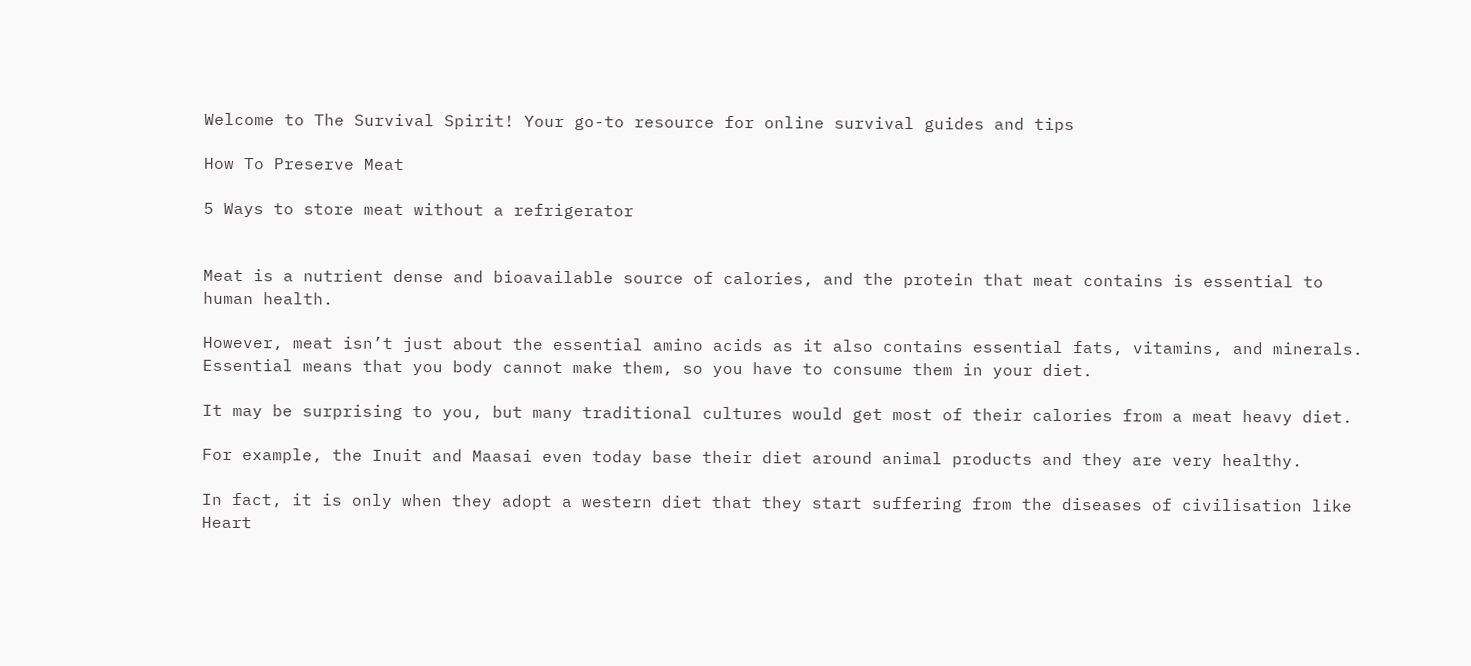Welcome to The Survival Spirit! Your go-to resource for online survival guides and tips

How To Preserve Meat

5 Ways to store meat without a refrigerator


Meat is a nutrient dense and bioavailable source of calories, and the protein that meat contains is essential to human health.

However, meat isn’t just about the essential amino acids as it also contains essential fats, vitamins, and minerals. Essential means that you body cannot make them, so you have to consume them in your diet.

It may be surprising to you, but many traditional cultures would get most of their calories from a meat heavy diet.

For example, the Inuit and Maasai even today base their diet around animal products and they are very healthy.

In fact, it is only when they adopt a western diet that they start suffering from the diseases of civilisation like Heart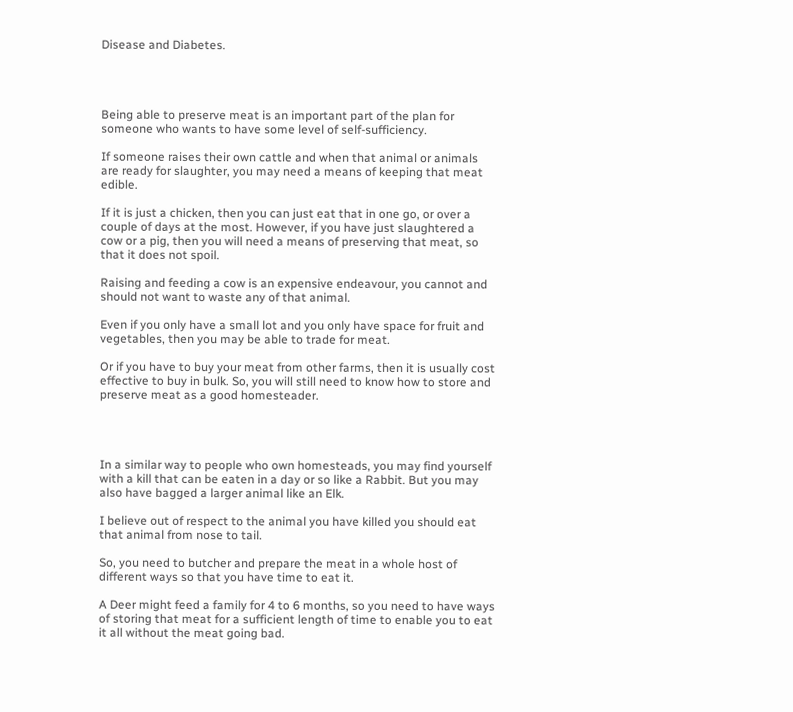Disease and Diabetes.




Being able to preserve meat is an important part of the plan for someone who wants to have some level of self-sufficiency.

If someone raises their own cattle and when that animal or animals are ready for slaughter, you may need a means of keeping that meat edible.

If it is just a chicken, then you can just eat that in one go, or over a couple of days at the most. However, if you have just slaughtered a cow or a pig, then you will need a means of preserving that meat, so that it does not spoil.

Raising and feeding a cow is an expensive endeavour, you cannot and should not want to waste any of that animal.

Even if you only have a small lot and you only have space for fruit and vegetables, then you may be able to trade for meat.

Or if you have to buy your meat from other farms, then it is usually cost effective to buy in bulk. So, you will still need to know how to store and preserve meat as a good homesteader.




In a similar way to people who own homesteads, you may find yourself with a kill that can be eaten in a day or so like a Rabbit. But you may also have bagged a larger animal like an Elk.

I believe out of respect to the animal you have killed you should eat that animal from nose to tail.

So, you need to butcher and prepare the meat in a whole host of different ways so that you have time to eat it.

A Deer might feed a family for 4 to 6 months, so you need to have ways of storing that meat for a sufficient length of time to enable you to eat it all without the meat going bad.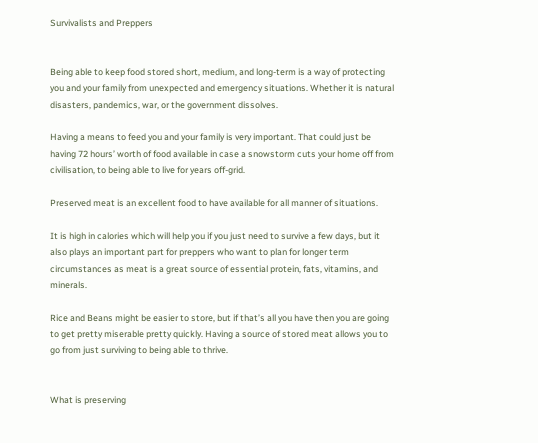Survivalists and Preppers


Being able to keep food stored short, medium, and long-term is a way of protecting you and your family from unexpected and emergency situations. Whether it is natural disasters, pandemics, war, or the government dissolves.

Having a means to feed you and your family is very important. That could just be having 72 hours’ worth of food available in case a snowstorm cuts your home off from civilisation, to being able to live for years off-grid.

Preserved meat is an excellent food to have available for all manner of situations.

It is high in calories which will help you if you just need to survive a few days, but it also plays an important part for preppers who want to plan for longer term circumstances as meat is a great source of essential protein, fats, vitamins, and minerals.

Rice and Beans might be easier to store, but if that’s all you have then you are going to get pretty miserable pretty quickly. Having a source of stored meat allows you to go from just surviving to being able to thrive.


What is preserving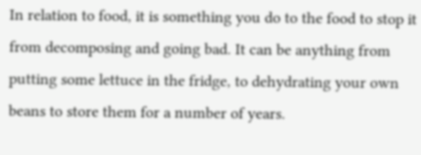In relation to food, it is something you do to the food to stop it from decomposing and going bad. It can be anything from putting some lettuce in the fridge, to dehydrating your own beans to store them for a number of years.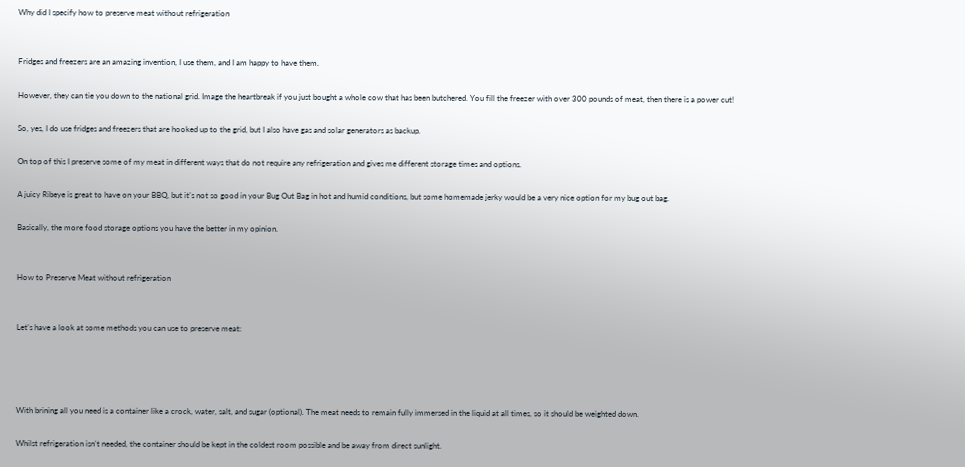Why did I specify how to preserve meat without refrigeration


Fridges and freezers are an amazing invention, I use them, and I am happy to have them.

However, they can tie you down to the national grid. Image the heartbreak if you just bought a whole cow that has been butchered. You fill the freezer with over 300 pounds of meat, then there is a power cut!

So, yes, I do use fridges and freezers that are hooked up to the grid, but I also have gas and solar generators as backup.

On top of this I preserve some of my meat in different ways that do not require any refrigeration and gives me different storage times and options.

A juicy Ribeye is great to have on your BBQ, but it’s not so good in your Bug Out Bag in hot and humid conditions, but some homemade jerky would be a very nice option for my bug out bag.

Basically, the more food storage options you have the better in my opinion.


How to Preserve Meat without refrigeration


Let’s have a look at some methods you can use to preserve meat:




With brining all you need is a container like a crock, water, salt, and sugar (optional). The meat needs to remain fully immersed in the liquid at all times, so it should be weighted down.

Whilst refrigeration isn’t needed, the container should be kept in the coldest room possible and be away from direct sunlight.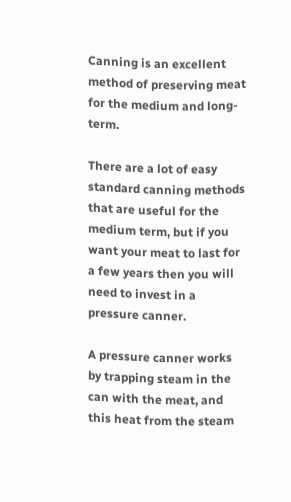Canning is an excellent method of preserving meat for the medium and long-term.

There are a lot of easy standard canning methods that are useful for the medium term, but if you want your meat to last for a few years then you will need to invest in a pressure canner.

A pressure canner works by trapping steam in the can with the meat, and this heat from the steam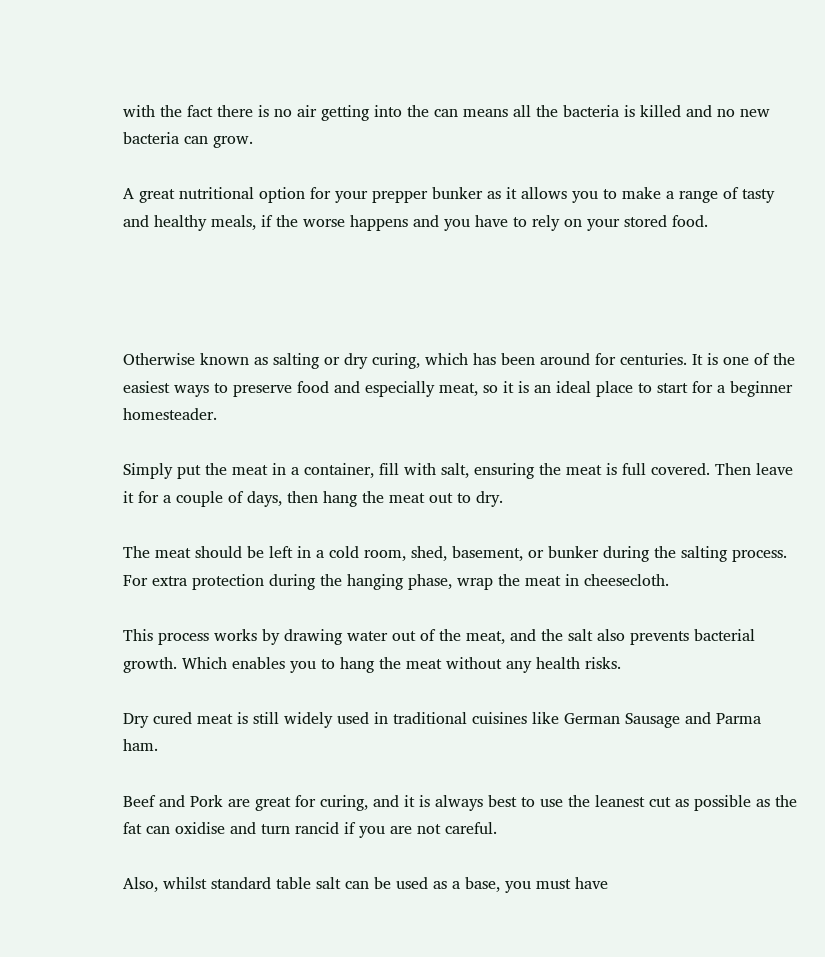with the fact there is no air getting into the can means all the bacteria is killed and no new bacteria can grow.

A great nutritional option for your prepper bunker as it allows you to make a range of tasty and healthy meals, if the worse happens and you have to rely on your stored food.




Otherwise known as salting or dry curing, which has been around for centuries. It is one of the easiest ways to preserve food and especially meat, so it is an ideal place to start for a beginner homesteader.

Simply put the meat in a container, fill with salt, ensuring the meat is full covered. Then leave it for a couple of days, then hang the meat out to dry.

The meat should be left in a cold room, shed, basement, or bunker during the salting process. For extra protection during the hanging phase, wrap the meat in cheesecloth.

This process works by drawing water out of the meat, and the salt also prevents bacterial growth. Which enables you to hang the meat without any health risks.

Dry cured meat is still widely used in traditional cuisines like German Sausage and Parma ham.

Beef and Pork are great for curing, and it is always best to use the leanest cut as possible as the fat can oxidise and turn rancid if you are not careful.

Also, whilst standard table salt can be used as a base, you must have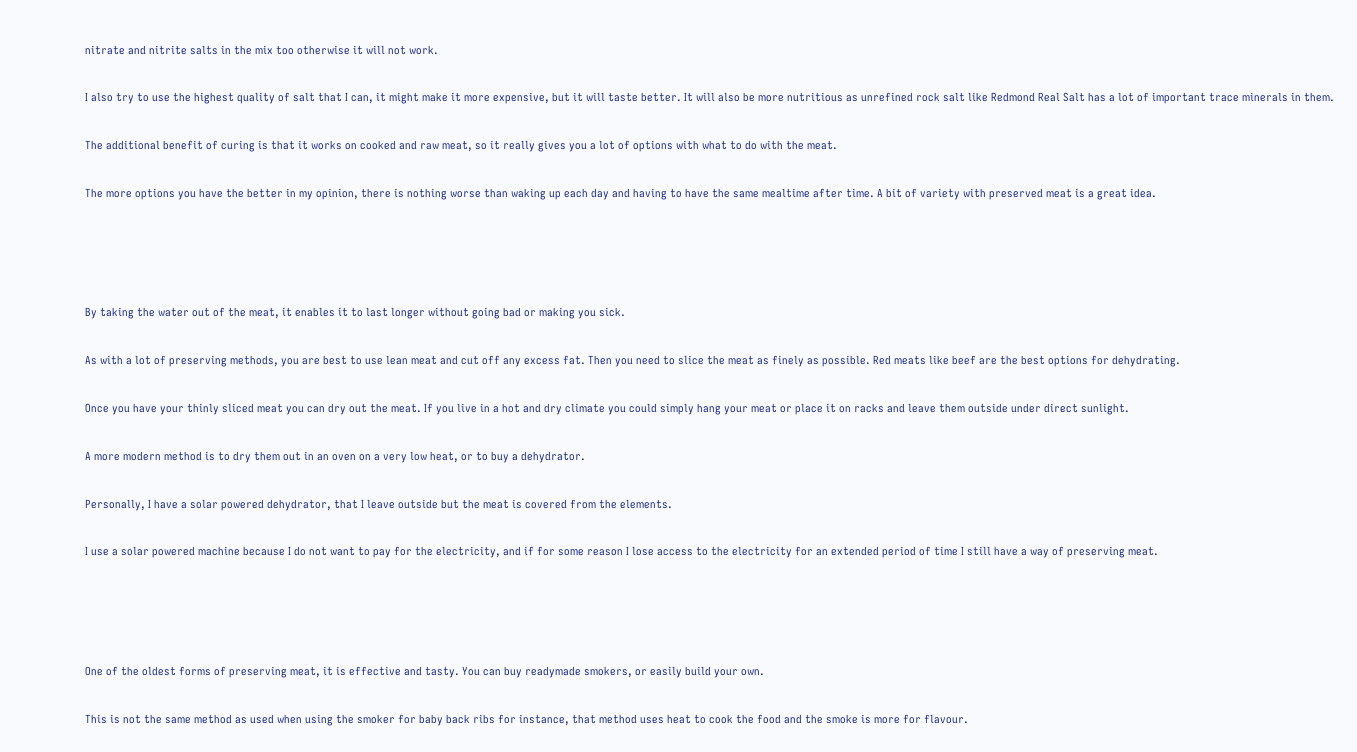nitrate and nitrite salts in the mix too otherwise it will not work.

I also try to use the highest quality of salt that I can, it might make it more expensive, but it will taste better. It will also be more nutritious as unrefined rock salt like Redmond Real Salt has a lot of important trace minerals in them.

The additional benefit of curing is that it works on cooked and raw meat, so it really gives you a lot of options with what to do with the meat.

The more options you have the better in my opinion, there is nothing worse than waking up each day and having to have the same mealtime after time. A bit of variety with preserved meat is a great idea.




By taking the water out of the meat, it enables it to last longer without going bad or making you sick.

As with a lot of preserving methods, you are best to use lean meat and cut off any excess fat. Then you need to slice the meat as finely as possible. Red meats like beef are the best options for dehydrating.

Once you have your thinly sliced meat you can dry out the meat. If you live in a hot and dry climate you could simply hang your meat or place it on racks and leave them outside under direct sunlight.

A more modern method is to dry them out in an oven on a very low heat, or to buy a dehydrator.

Personally, I have a solar powered dehydrator, that I leave outside but the meat is covered from the elements.

I use a solar powered machine because I do not want to pay for the electricity, and if for some reason I lose access to the electricity for an extended period of time I still have a way of preserving meat.




One of the oldest forms of preserving meat, it is effective and tasty. You can buy readymade smokers, or easily build your own.

This is not the same method as used when using the smoker for baby back ribs for instance, that method uses heat to cook the food and the smoke is more for flavour.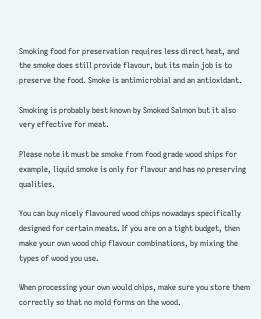Smoking food for preservation requires less direct heat, and the smoke does still provide flavour, but its main job is to preserve the food. Smoke is antimicrobial and an antioxidant.

Smoking is probably best known by Smoked Salmon but it also very effective for meat.

Please note it must be smoke from food grade wood ships for example, liquid smoke is only for flavour and has no preserving qualities.

You can buy nicely flavoured wood chips nowadays specifically designed for certain meats. If you are on a tight budget, then make your own wood chip flavour combinations, by mixing the types of wood you use.

When processing your own would chips, make sure you store them correctly so that no mold forms on the wood.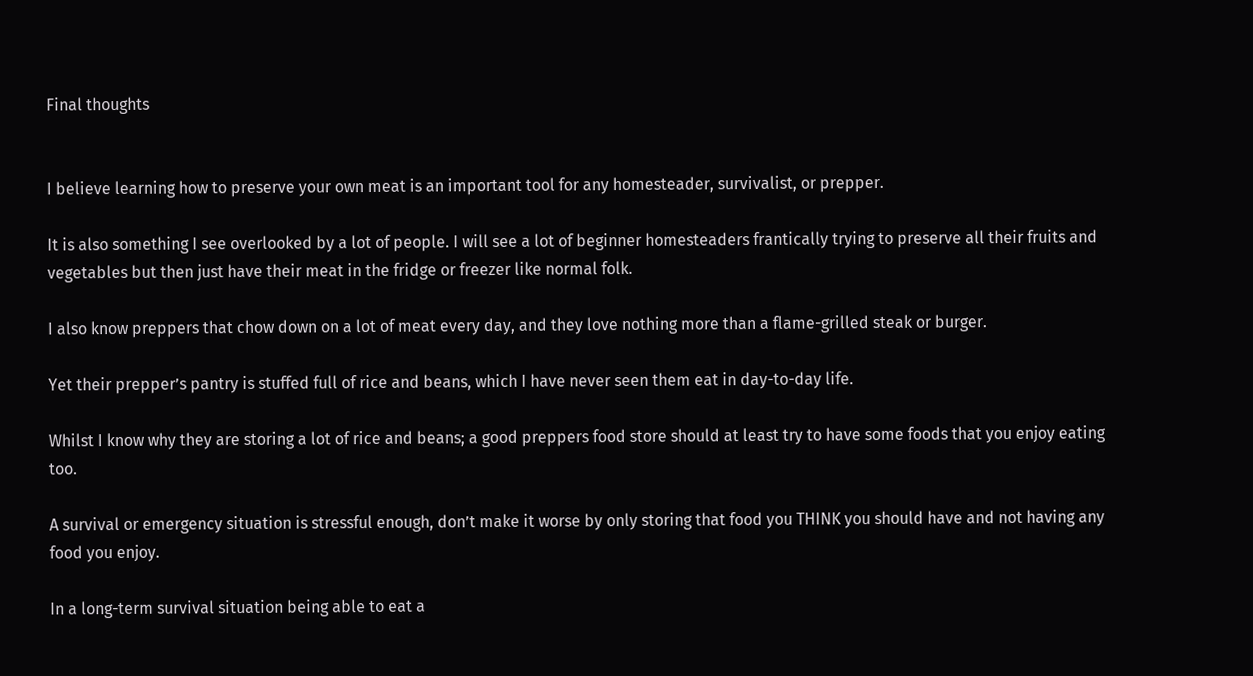Final thoughts


I believe learning how to preserve your own meat is an important tool for any homesteader, survivalist, or prepper.

It is also something I see overlooked by a lot of people. I will see a lot of beginner homesteaders frantically trying to preserve all their fruits and vegetables but then just have their meat in the fridge or freezer like normal folk.

I also know preppers that chow down on a lot of meat every day, and they love nothing more than a flame-grilled steak or burger.

Yet their prepper’s pantry is stuffed full of rice and beans, which I have never seen them eat in day-to-day life.

Whilst I know why they are storing a lot of rice and beans; a good preppers food store should at least try to have some foods that you enjoy eating too.

A survival or emergency situation is stressful enough, don’t make it worse by only storing that food you THINK you should have and not having any food you enjoy.

In a long-term survival situation being able to eat a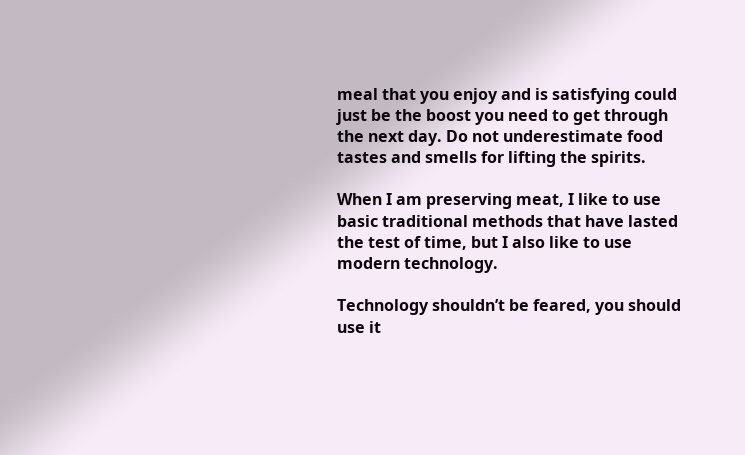meal that you enjoy and is satisfying could just be the boost you need to get through the next day. Do not underestimate food tastes and smells for lifting the spirits.

When I am preserving meat, I like to use basic traditional methods that have lasted the test of time, but I also like to use modern technology.

Technology shouldn’t be feared, you should use it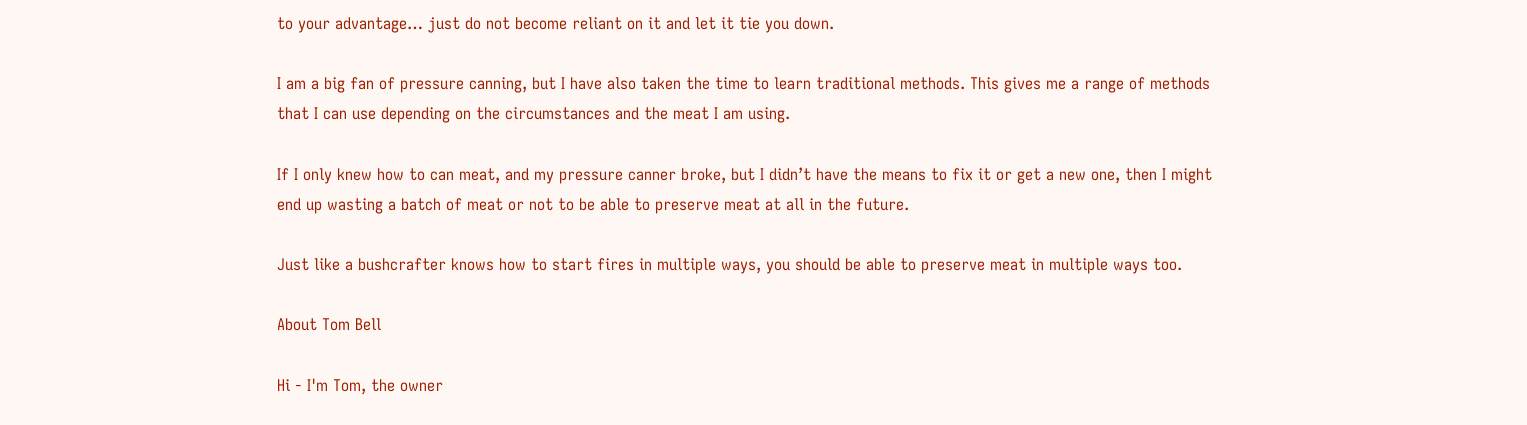to your advantage… just do not become reliant on it and let it tie you down.

I am a big fan of pressure canning, but I have also taken the time to learn traditional methods. This gives me a range of methods that I can use depending on the circumstances and the meat I am using.

If I only knew how to can meat, and my pressure canner broke, but I didn’t have the means to fix it or get a new one, then I might end up wasting a batch of meat or not to be able to preserve meat at all in the future.

Just like a bushcrafter knows how to start fires in multiple ways, you should be able to preserve meat in multiple ways too.

About Tom Bell

Hi - I'm Tom, the owner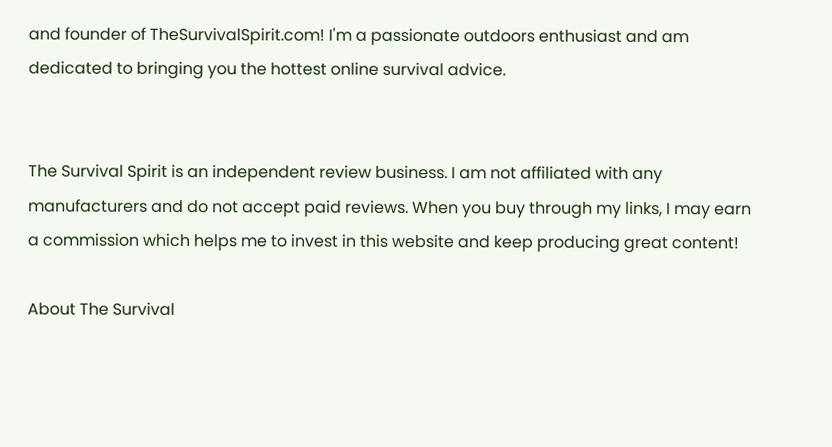and founder of TheSurvivalSpirit.com! I'm a passionate outdoors enthusiast and am dedicated to bringing you the hottest online survival advice.


The Survival Spirit is an independent review business. I am not affiliated with any manufacturers and do not accept paid reviews. When you buy through my links, I may earn a commission which helps me to invest in this website and keep producing great content!

About The Survival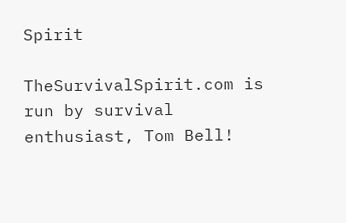Spirit

TheSurvivalSpirit.com is run by survival enthusiast, Tom Bell!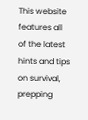This website features all of the latest hints and tips on survival, prepping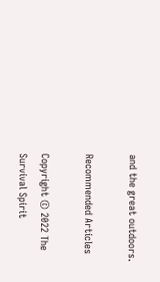and the great outdoors.

Recommended Articles

Copyright © 2022 The Survival Spirit